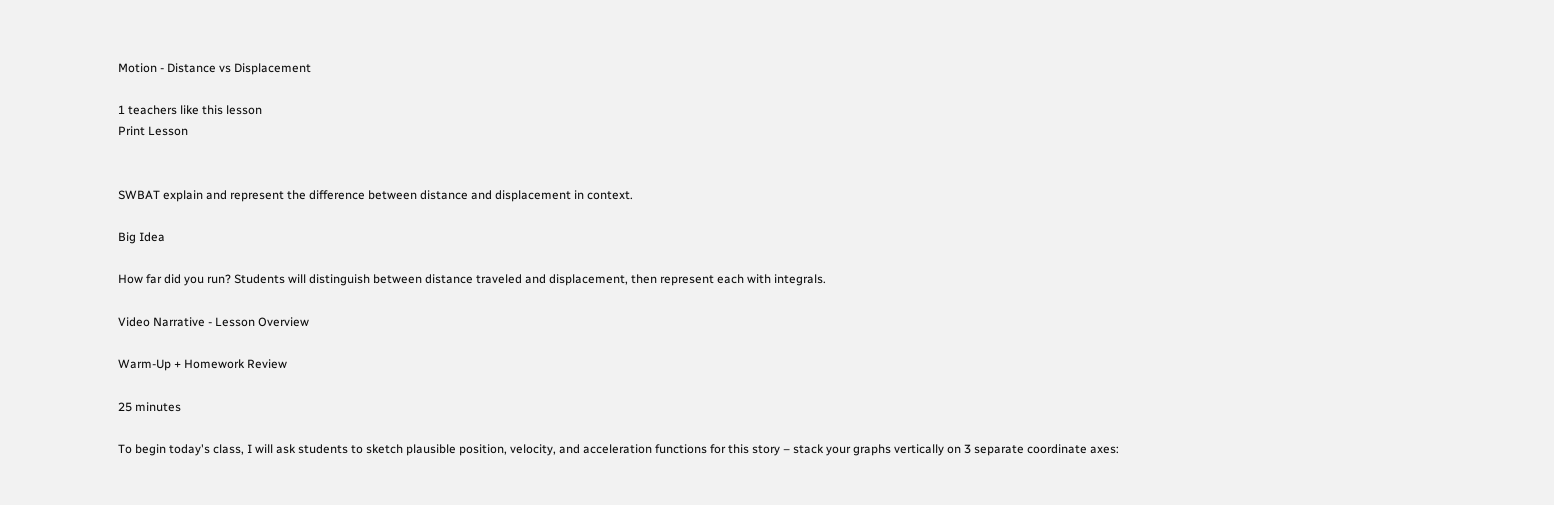Motion - Distance vs Displacement

1 teachers like this lesson
Print Lesson


SWBAT explain and represent the difference between distance and displacement in context.

Big Idea

How far did you run? Students will distinguish between distance traveled and displacement, then represent each with integrals.

Video Narrative - Lesson Overview

Warm-Up + Homework Review

25 minutes

To begin today's class, I will ask students to sketch plausible position, velocity, and acceleration functions for this story – stack your graphs vertically on 3 separate coordinate axes: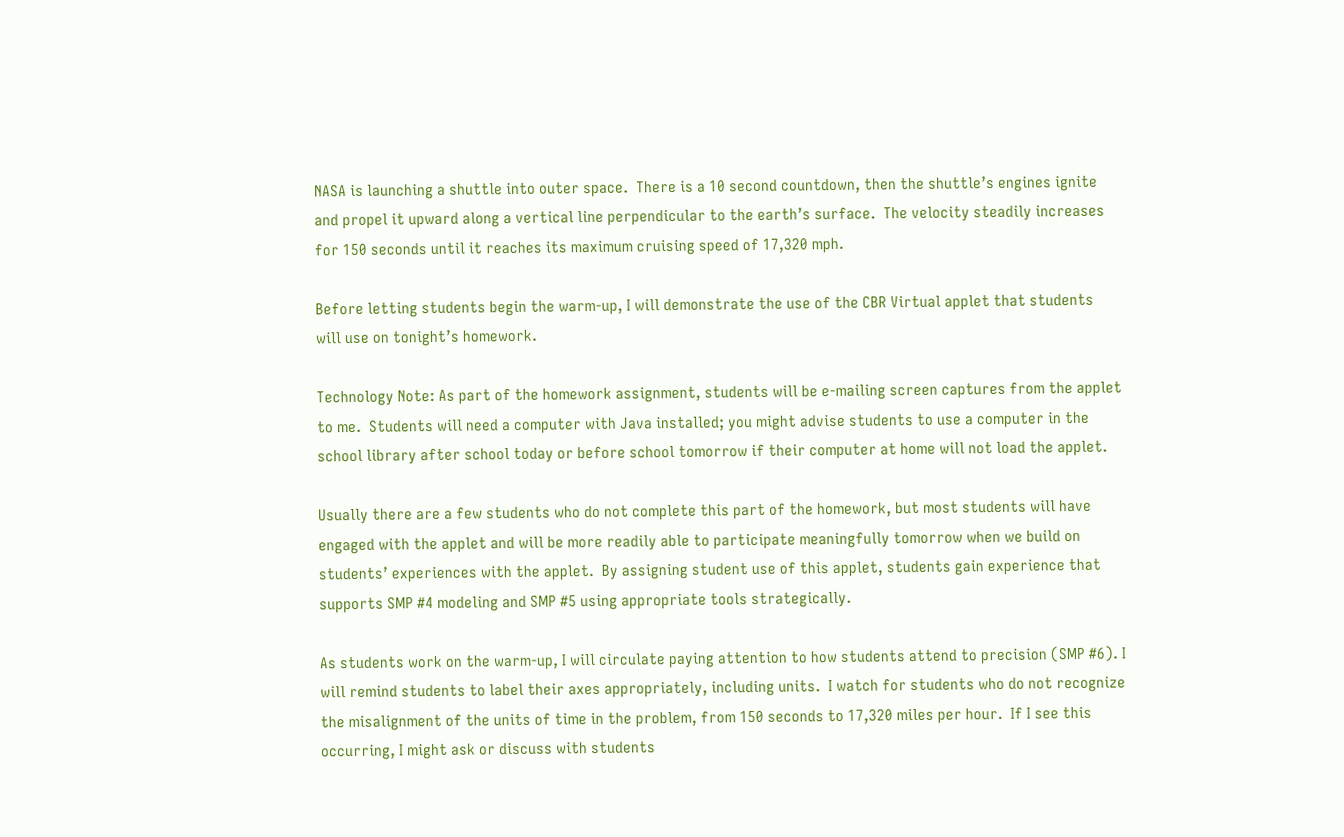NASA is launching a shuttle into outer space.  There is a 10 second countdown, then the shuttle’s engines ignite and propel it upward along a vertical line perpendicular to the earth’s surface.  The velocity steadily increases for 150 seconds until it reaches its maximum cruising speed of 17,320 mph.

Before letting students begin the warm-up, I will demonstrate the use of the CBR Virtual applet that students will use on tonight’s homework.

Technology Note: As part of the homework assignment, students will be e-mailing screen captures from the applet to me.  Students will need a computer with Java installed; you might advise students to use a computer in the school library after school today or before school tomorrow if their computer at home will not load the applet.

Usually there are a few students who do not complete this part of the homework, but most students will have engaged with the applet and will be more readily able to participate meaningfully tomorrow when we build on students’ experiences with the applet.  By assigning student use of this applet, students gain experience that supports SMP #4 modeling and SMP #5 using appropriate tools strategically.

As students work on the warm-up, I will circulate paying attention to how students attend to precision (SMP #6). I will remind students to label their axes appropriately, including units.  I watch for students who do not recognize the misalignment of the units of time in the problem, from 150 seconds to 17,320 miles per hour.  If I see this occurring, I might ask or discuss with students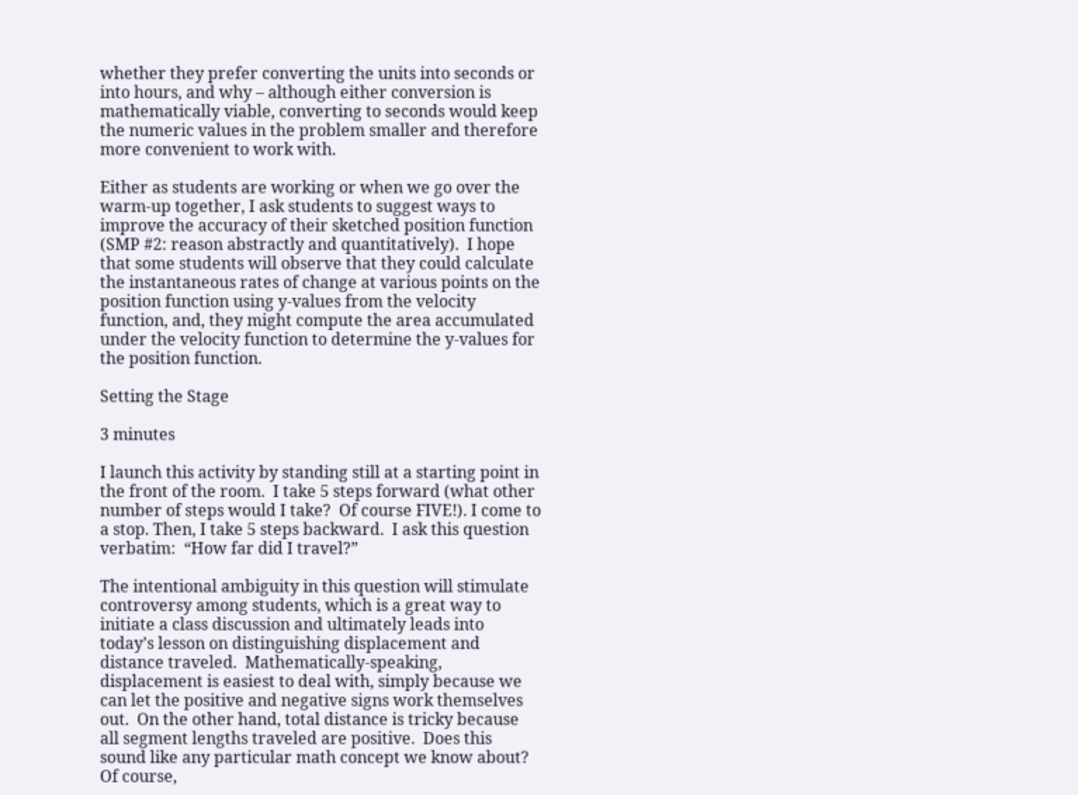whether they prefer converting the units into seconds or into hours, and why – although either conversion is mathematically viable, converting to seconds would keep the numeric values in the problem smaller and therefore more convenient to work with.

Either as students are working or when we go over the warm-up together, I ask students to suggest ways to improve the accuracy of their sketched position function (SMP #2: reason abstractly and quantitatively).  I hope that some students will observe that they could calculate the instantaneous rates of change at various points on the position function using y-values from the velocity function, and, they might compute the area accumulated under the velocity function to determine the y-values for the position function.

Setting the Stage

3 minutes

I launch this activity by standing still at a starting point in the front of the room.  I take 5 steps forward (what other number of steps would I take?  Of course FIVE!). I come to a stop. Then, I take 5 steps backward.  I ask this question verbatim:  “How far did I travel?”

The intentional ambiguity in this question will stimulate controversy among students, which is a great way to initiate a class discussion and ultimately leads into today’s lesson on distinguishing displacement and distance traveled.  Mathematically-speaking, displacement is easiest to deal with, simply because we can let the positive and negative signs work themselves out.  On the other hand, total distance is tricky because all segment lengths traveled are positive.  Does this sound like any particular math concept we know about?  Of course,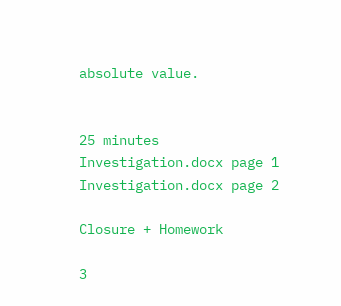absolute value.


25 minutes
Investigation.docx page 1
Investigation.docx page 2

Closure + Homework

3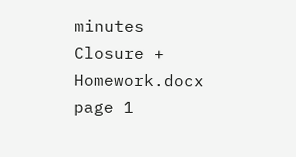minutes
Closure + Homework.docx page 1